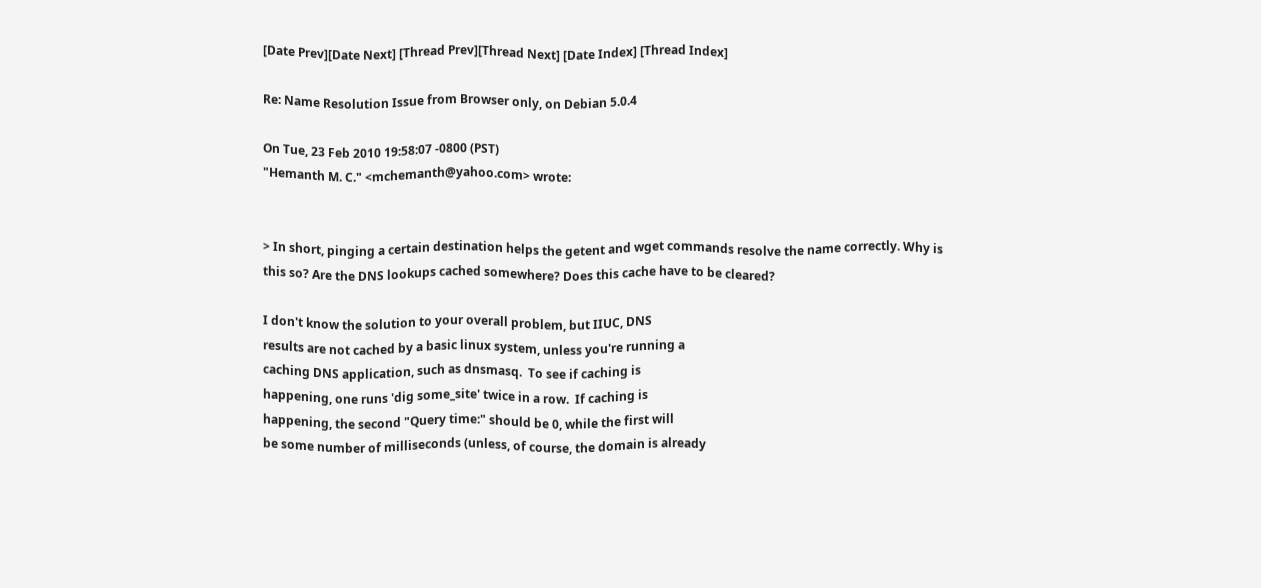[Date Prev][Date Next] [Thread Prev][Thread Next] [Date Index] [Thread Index]

Re: Name Resolution Issue from Browser only, on Debian 5.0.4

On Tue, 23 Feb 2010 19:58:07 -0800 (PST)
"Hemanth M. C." <mchemanth@yahoo.com> wrote:


> In short, pinging a certain destination helps the getent and wget commands resolve the name correctly. Why is this so? Are the DNS lookups cached somewhere? Does this cache have to be cleared?

I don't know the solution to your overall problem, but IIUC, DNS
results are not cached by a basic linux system, unless you're running a
caching DNS application, such as dnsmasq.  To see if caching is
happening, one runs 'dig some_site' twice in a row.  If caching is
happening, the second "Query time:" should be 0, while the first will
be some number of milliseconds (unless, of course, the domain is already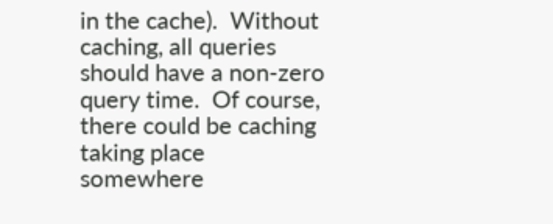in the cache).  Without caching, all queries should have a non-zero
query time.  Of course, there could be caching taking place somewhere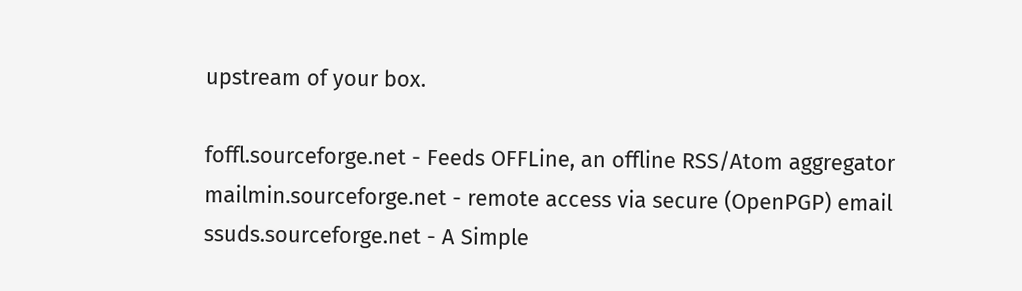upstream of your box.

foffl.sourceforge.net - Feeds OFFLine, an offline RSS/Atom aggregator
mailmin.sourceforge.net - remote access via secure (OpenPGP) email
ssuds.sourceforge.net - A Simple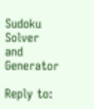Sudoku Solver and Generator

Reply to: